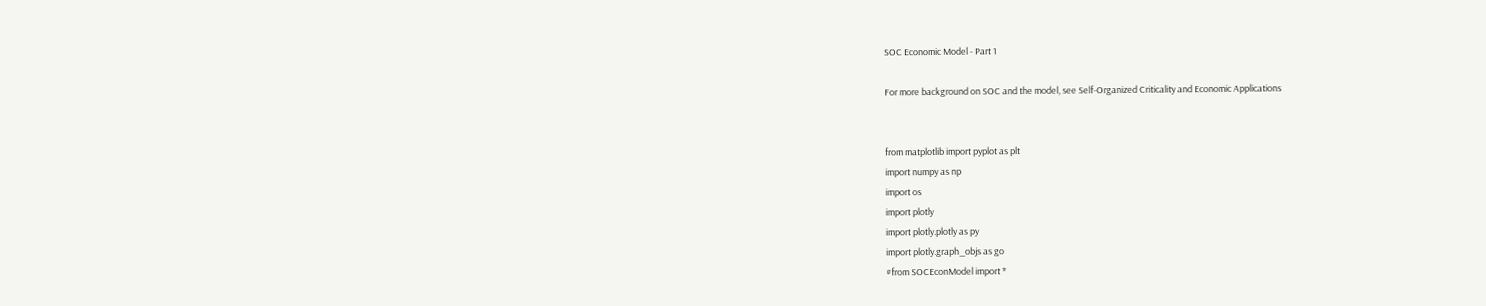SOC Economic Model - Part 1

For more background on SOC and the model, see Self-Organized Criticality and Economic Applications


from matplotlib import pyplot as plt
import numpy as np
import os
import plotly
import plotly.plotly as py
import plotly.graph_objs as go
#from SOCEconModel import *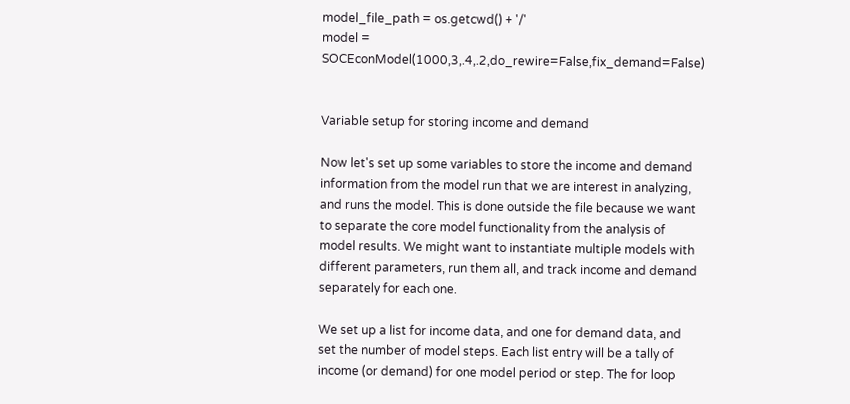model_file_path = os.getcwd() + '/'
model = SOCEconModel(1000,3,.4,.2,do_rewire=False,fix_demand=False)


Variable setup for storing income and demand

Now let's set up some variables to store the income and demand information from the model run that we are interest in analyzing, and runs the model. This is done outside the file because we want to separate the core model functionality from the analysis of model results. We might want to instantiate multiple models with different parameters, run them all, and track income and demand separately for each one.

We set up a list for income data, and one for demand data, and set the number of model steps. Each list entry will be a tally of income (or demand) for one model period or step. The for loop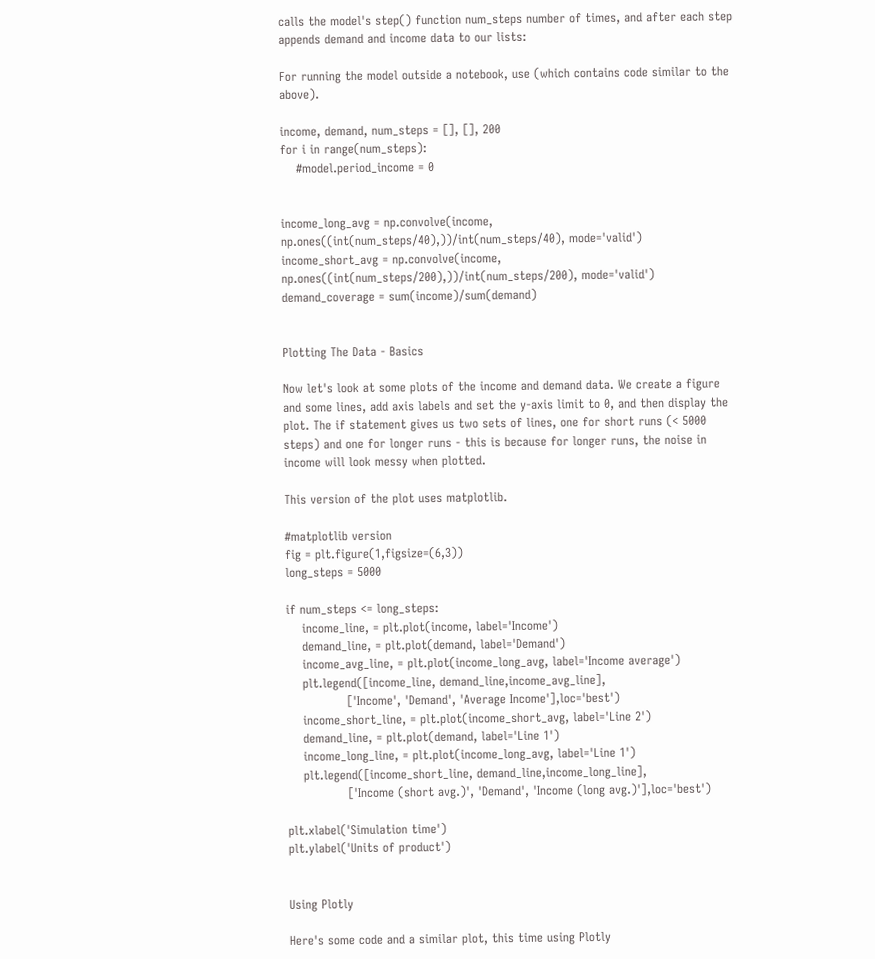calls the model's step() function num_steps number of times, and after each step appends demand and income data to our lists:

For running the model outside a notebook, use (which contains code similar to the above).

income, demand, num_steps = [], [], 200
for i in range(num_steps):
    #model.period_income = 0


income_long_avg = np.convolve(income, np.ones((int(num_steps/40),))/int(num_steps/40), mode='valid')
income_short_avg = np.convolve(income, np.ones((int(num_steps/200),))/int(num_steps/200), mode='valid')
demand_coverage = sum(income)/sum(demand)


Plotting The Data - Basics

Now let's look at some plots of the income and demand data. We create a figure and some lines, add axis labels and set the y-axis limit to 0, and then display the plot. The if statement gives us two sets of lines, one for short runs (< 5000 steps) and one for longer runs - this is because for longer runs, the noise in income will look messy when plotted.

This version of the plot uses matplotlib.

#matplotlib version
fig = plt.figure(1,figsize=(6,3))
long_steps = 5000

if num_steps <= long_steps:
    income_line, = plt.plot(income, label='Income')
    demand_line, = plt.plot(demand, label='Demand')
    income_avg_line, = plt.plot(income_long_avg, label='Income average')
    plt.legend([income_line, demand_line,income_avg_line],
               ['Income', 'Demand', 'Average Income'],loc='best')
    income_short_line, = plt.plot(income_short_avg, label='Line 2')
    demand_line, = plt.plot(demand, label='Line 1')
    income_long_line, = plt.plot(income_long_avg, label='Line 1')
    plt.legend([income_short_line, demand_line,income_long_line],
               ['Income (short avg.)', 'Demand', 'Income (long avg.)'],loc='best')

plt.xlabel('Simulation time')
plt.ylabel('Units of product')


Using Plotly

Here's some code and a similar plot, this time using Plotly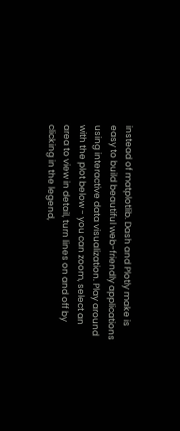instead of matplotlib. Dash and Plotly make is easy to build beautiful web-friendly applications using interactive data visualization. Play around with the plot below - you can zoom, select an area to view in detail, turn lines on and off by clicking in the legend,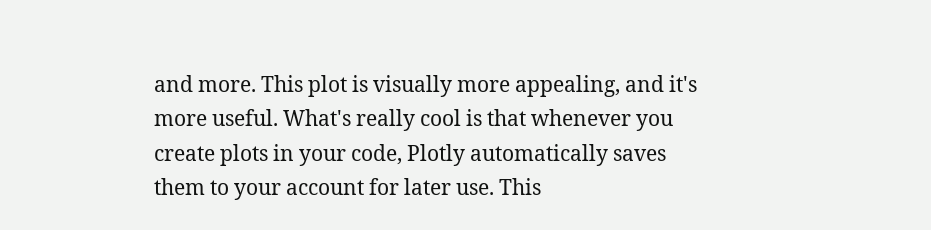and more. This plot is visually more appealing, and it's more useful. What's really cool is that whenever you create plots in your code, Plotly automatically saves them to your account for later use. This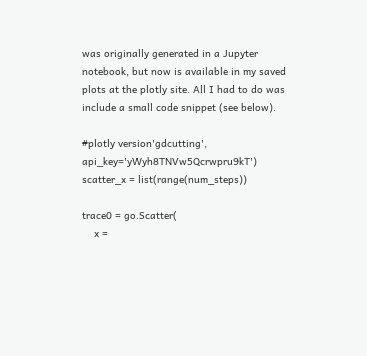was originally generated in a Jupyter notebook, but now is available in my saved plots at the plotly site. All I had to do was include a small code snippet (see below).

#plotly version'gdcutting', api_key='yWyh8TNVw5Qcrwpru9kT')
scatter_x = list(range(num_steps))

trace0 = go.Scatter(
    x =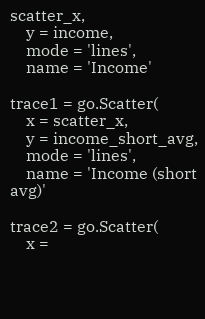scatter_x,
    y = income,
    mode = 'lines',
    name = 'Income'

trace1 = go.Scatter(
    x = scatter_x,
    y = income_short_avg,
    mode = 'lines',
    name = 'Income (short avg)'

trace2 = go.Scatter(
    x =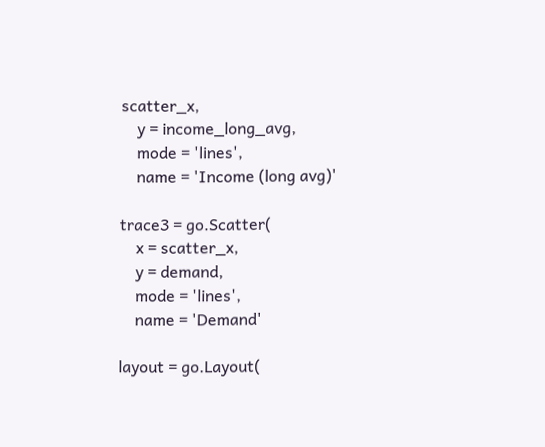scatter_x,
    y = income_long_avg,
    mode = 'lines',
    name = 'Income (long avg)'

trace3 = go.Scatter(
    x = scatter_x,
    y = demand,
    mode = 'lines',
    name = 'Demand'

layout = go.Layout(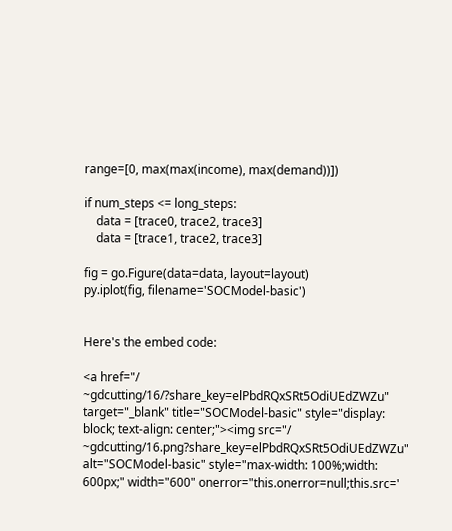range=[0, max(max(income), max(demand))])

if num_steps <= long_steps:
    data = [trace0, trace2, trace3]
    data = [trace1, trace2, trace3]

fig = go.Figure(data=data, layout=layout)
py.iplot(fig, filename='SOCModel-basic')


Here's the embed code:

<a href="/ ~gdcutting/16/?share_key=elPbdRQxSRt5OdiUEdZWZu" target="_blank" title="SOCModel-basic" style="display: block; text-align: center;"><img src="/ ~gdcutting/16.png?share_key=elPbdRQxSRt5OdiUEdZWZu" alt="SOCModel-basic" style="max-width: 100%;width: 600px;" width="600" onerror="this.onerror=null;this.src='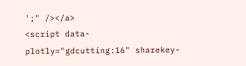';" /></a>
<script data-plotly="gdcutting:16" sharekey-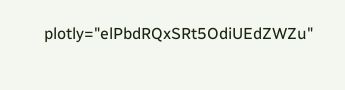plotly="elPbdRQxSRt5OdiUEdZWZu"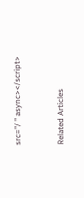src="/ " async></script>



Related Articles